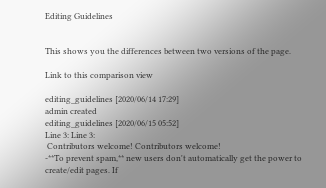Editing Guidelines


This shows you the differences between two versions of the page.

Link to this comparison view

editing_guidelines [2020/06/14 17:29]
admin created
editing_guidelines [2020/06/15 05:52]
Line 3: Line 3:
 Contributors welcome! Contributors welcome!
-**To prevent spam,** new users don't automatically get the power to create/edit pages. If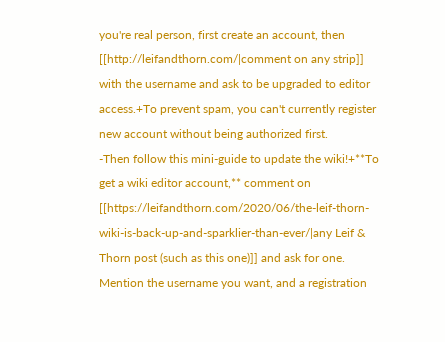you're real person, first create an account, then [[http://leifandthorn.com/|comment on any strip]] with the username and ask to be upgraded to editor access.+To prevent spam, you can't currently register new account without being authorized first.
-Then follow this mini-guide to update the wiki!+**To get a wiki editor account,** comment on [[https://leifandthorn.com/2020/06/the-leif-thorn-wiki-is-back-up-and-sparklier-than-ever/|any Leif & Thorn post (such as this one)]] and ask for one. Mention the username you want, and a registration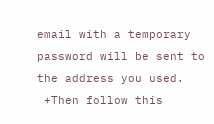email with a temporary password will be sent to the address you used.
 +Then follow this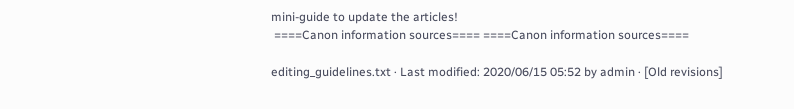mini-guide to update the articles!
 ====Canon information sources==== ====Canon information sources====

editing_guidelines.txt · Last modified: 2020/06/15 05:52 by admin · [Old revisions]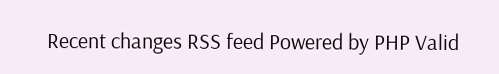Recent changes RSS feed Powered by PHP Valid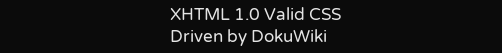XHTML 1.0 Valid CSS Driven by DokuWiki